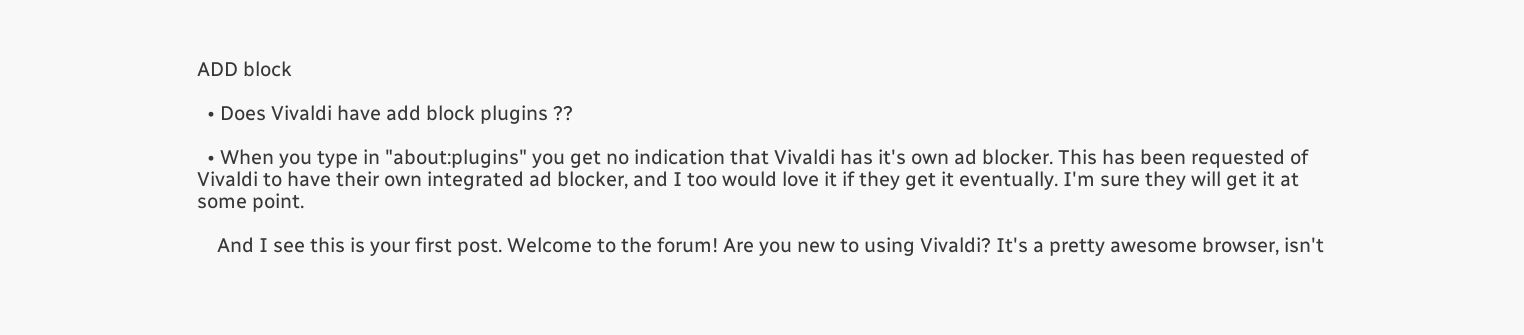ADD block

  • Does Vivaldi have add block plugins ??

  • When you type in "about:plugins" you get no indication that Vivaldi has it's own ad blocker. This has been requested of Vivaldi to have their own integrated ad blocker, and I too would love it if they get it eventually. I'm sure they will get it at some point.

    And I see this is your first post. Welcome to the forum! Are you new to using Vivaldi? It's a pretty awesome browser, isn't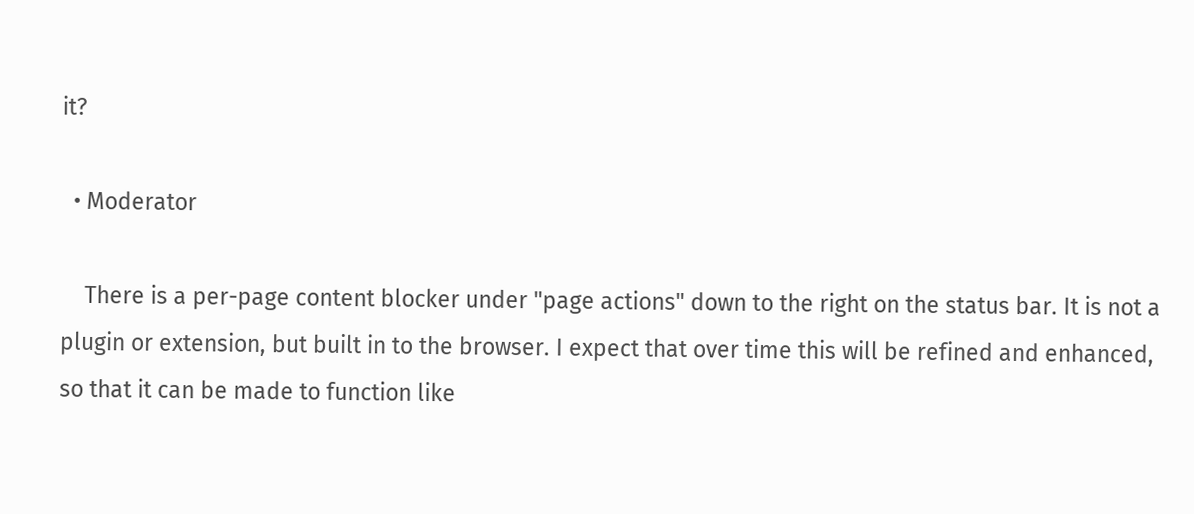it?

  • Moderator

    There is a per-page content blocker under "page actions" down to the right on the status bar. It is not a plugin or extension, but built in to the browser. I expect that over time this will be refined and enhanced, so that it can be made to function like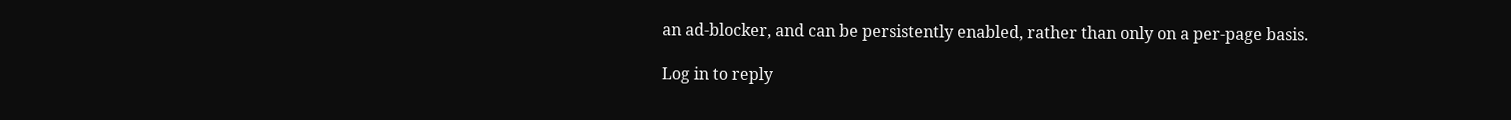an ad-blocker, and can be persistently enabled, rather than only on a per-page basis.

Log in to reply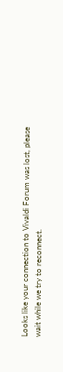Looks like your connection to Vivaldi Forum was lost, please wait while we try to reconnect.